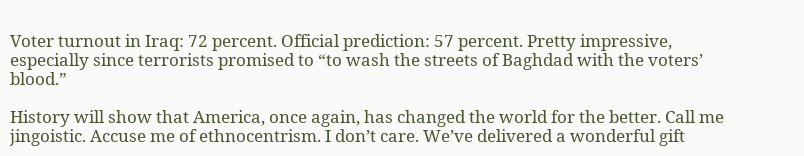Voter turnout in Iraq: 72 percent. Official prediction: 57 percent. Pretty impressive, especially since terrorists promised to “to wash the streets of Baghdad with the voters’ blood.”

History will show that America, once again, has changed the world for the better. Call me jingoistic. Accuse me of ethnocentrism. I don’t care. We’ve delivered a wonderful gift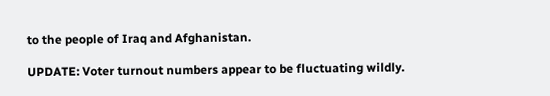to the people of Iraq and Afghanistan.

UPDATE: Voter turnout numbers appear to be fluctuating wildly.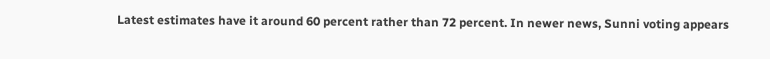Latest estimates have it around 60 percent rather than 72 percent. In newer news, Sunni voting appears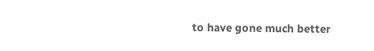to have gone much better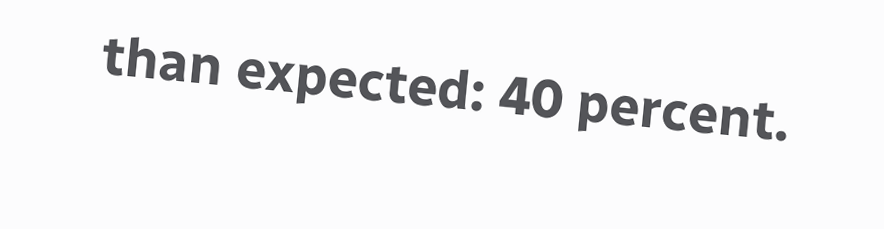than expected: 40 percent.